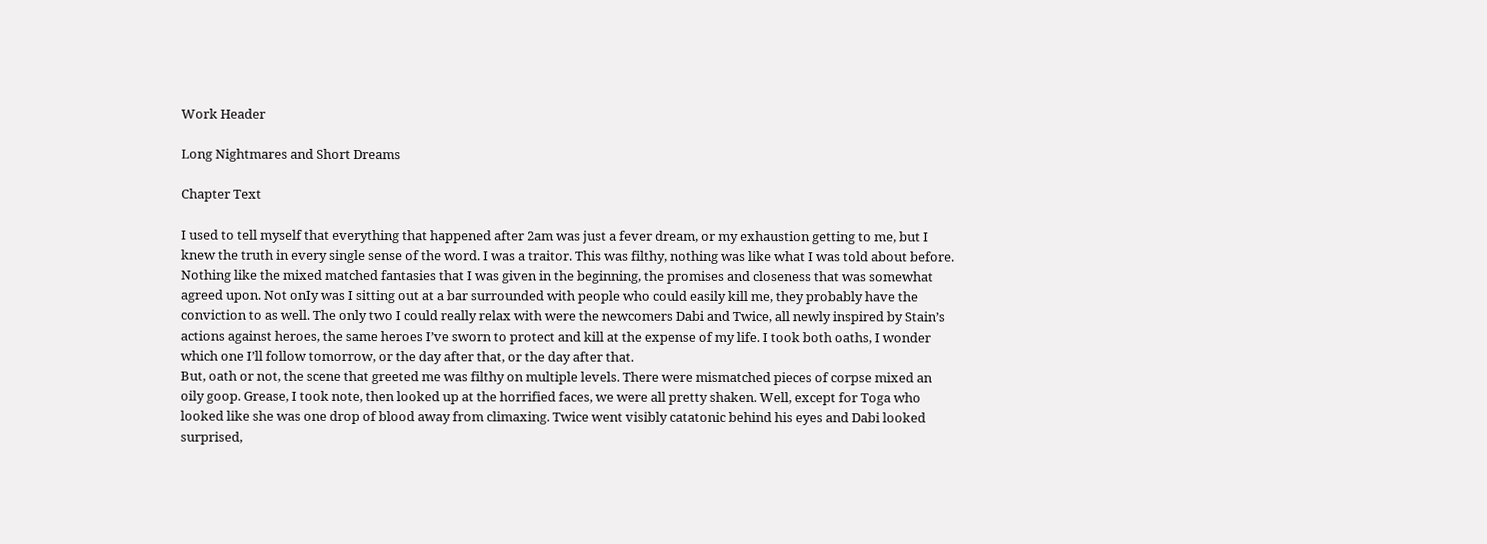Work Header

Long Nightmares and Short Dreams

Chapter Text

I used to tell myself that everything that happened after 2am was just a fever dream, or my exhaustion getting to me, but I knew the truth in every single sense of the word. I was a traitor. This was filthy, nothing was like what I was told about before. Nothing like the mixed matched fantasies that I was given in the beginning, the promises and closeness that was somewhat agreed upon. Not onIy was I sitting out at a bar surrounded with people who could easily kill me, they probably have the conviction to as well. The only two I could really relax with were the newcomers Dabi and Twice, all newly inspired by Stain’s actions against heroes, the same heroes I’ve sworn to protect and kill at the expense of my life. I took both oaths, I wonder which one I’ll follow tomorrow, or the day after that, or the day after that.
But, oath or not, the scene that greeted me was filthy on multiple levels. There were mismatched pieces of corpse mixed an oily goop. Grease, I took note, then looked up at the horrified faces, we were all pretty shaken. Well, except for Toga who looked like she was one drop of blood away from climaxing. Twice went visibly catatonic behind his eyes and Dabi looked surprised,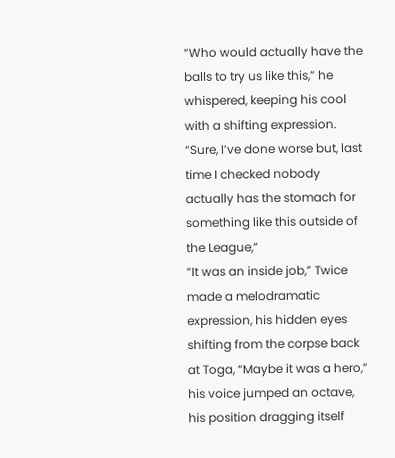“Who would actually have the balls to try us like this,” he whispered, keeping his cool with a shifting expression. “Sure, I’ve done worse but, last time I checked nobody actually has the stomach for something like this outside of the League,”
“It was an inside job,” Twice made a melodramatic expression, his hidden eyes shifting from the corpse back at Toga, “Maybe it was a hero,” his voice jumped an octave, his position dragging itself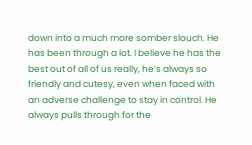down into a much more somber slouch. He has been through a lot. I believe he has the best out of all of us really, he’s always so friendly and cutesy, even when faced with an adverse challenge to stay in control. He always pulls through for the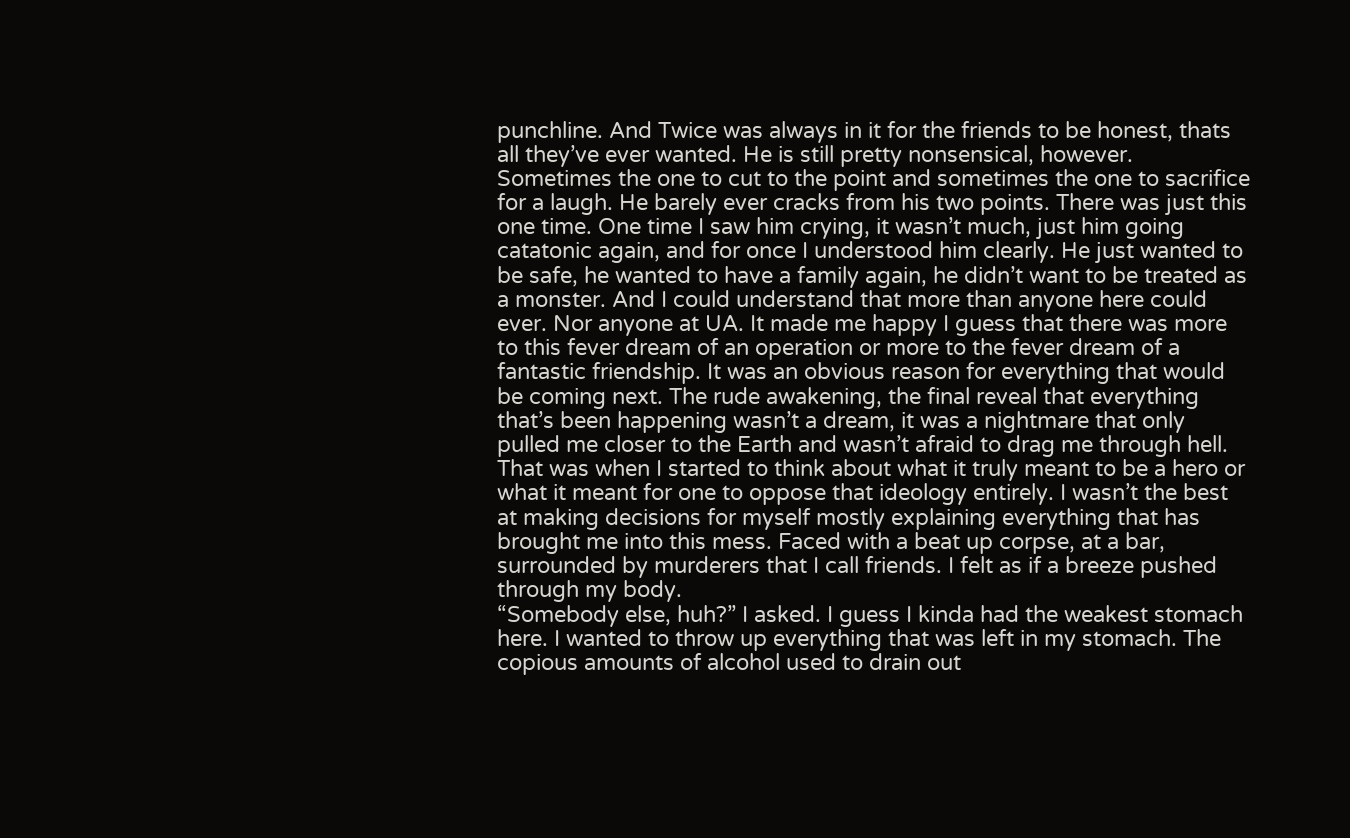punchline. And Twice was always in it for the friends to be honest, thats all they’ve ever wanted. He is still pretty nonsensical, however. Sometimes the one to cut to the point and sometimes the one to sacrifice for a laugh. He barely ever cracks from his two points. There was just this one time. One time I saw him crying, it wasn’t much, just him going catatonic again, and for once I understood him clearly. He just wanted to be safe, he wanted to have a family again, he didn’t want to be treated as a monster. And I could understand that more than anyone here could ever. Nor anyone at UA. It made me happy I guess that there was more to this fever dream of an operation or more to the fever dream of a fantastic friendship. It was an obvious reason for everything that would be coming next. The rude awakening, the final reveal that everything that’s been happening wasn’t a dream, it was a nightmare that only pulled me closer to the Earth and wasn’t afraid to drag me through hell.
That was when I started to think about what it truly meant to be a hero or what it meant for one to oppose that ideology entirely. I wasn’t the best at making decisions for myself mostly explaining everything that has brought me into this mess. Faced with a beat up corpse, at a bar, surrounded by murderers that I call friends. I felt as if a breeze pushed through my body.
“Somebody else, huh?” I asked. I guess I kinda had the weakest stomach here. I wanted to throw up everything that was left in my stomach. The copious amounts of alcohol used to drain out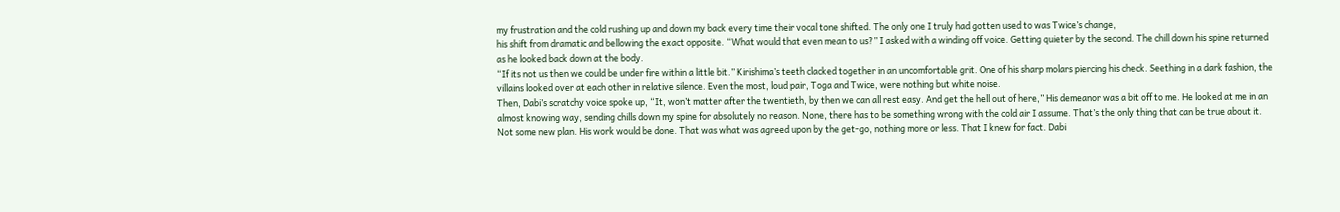my frustration and the cold rushing up and down my back every time their vocal tone shifted. The only one I truly had gotten used to was Twice’s change,
his shift from dramatic and bellowing the exact opposite. “What would that even mean to us?” I asked with a winding off voice. Getting quieter by the second. The chill down his spine returned as he looked back down at the body.
“If its not us then we could be under fire within a little bit.” Kirishima’s teeth clacked together in an uncomfortable grit. One of his sharp molars piercing his check. Seething in a dark fashion, the villains looked over at each other in relative silence. Even the most, loud pair, Toga and Twice, were nothing but white noise.
Then, Dabi’s scratchy voice spoke up, “It, won’t matter after the twentieth, by then we can all rest easy. And get the hell out of here,” His demeanor was a bit off to me. He looked at me in an almost knowing way, sending chills down my spine for absolutely no reason. None, there has to be something wrong with the cold air I assume. That’s the only thing that can be true about it. Not some new plan. His work would be done. That was what was agreed upon by the get-go, nothing more or less. That I knew for fact. Dabi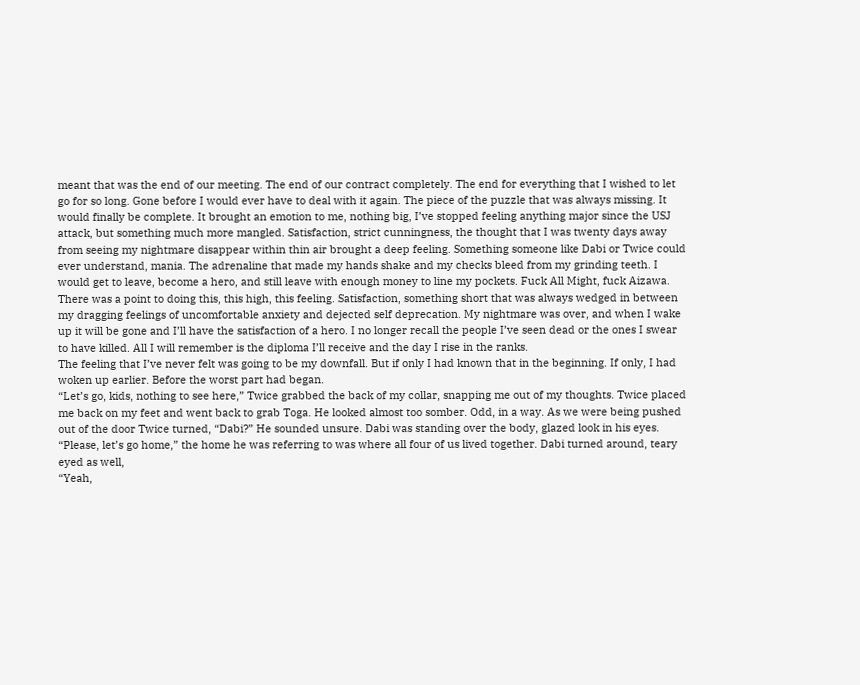meant that was the end of our meeting. The end of our contract completely. The end for everything that I wished to let go for so long. Gone before I would ever have to deal with it again. The piece of the puzzle that was always missing. It would finally be complete. It brought an emotion to me, nothing big, I’ve stopped feeling anything major since the USJ attack, but something much more mangled. Satisfaction, strict cunningness, the thought that I was twenty days away from seeing my nightmare disappear within thin air brought a deep feeling. Something someone like Dabi or Twice could ever understand, mania. The adrenaline that made my hands shake and my checks bleed from my grinding teeth. I would get to leave, become a hero, and still leave with enough money to line my pockets. Fuck All Might, fuck Aizawa. There was a point to doing this, this high, this feeling. Satisfaction, something short that was always wedged in between my dragging feelings of uncomfortable anxiety and dejected self deprecation. My nightmare was over, and when I wake up it will be gone and I’ll have the satisfaction of a hero. I no longer recall the people I’ve seen dead or the ones I swear to have killed. All I will remember is the diploma I’ll receive and the day I rise in the ranks.
The feeling that I’ve never felt was going to be my downfall. But if only I had known that in the beginning. If only, I had woken up earlier. Before the worst part had began.
“Let’s go, kids, nothing to see here,” Twice grabbed the back of my collar, snapping me out of my thoughts. Twice placed me back on my feet and went back to grab Toga. He looked almost too somber. Odd, in a way. As we were being pushed out of the door Twice turned, “Dabi?” He sounded unsure. Dabi was standing over the body, glazed look in his eyes. “Please, let’s go home,” the home he was referring to was where all four of us lived together. Dabi turned around, teary eyed as well,
“Yeah,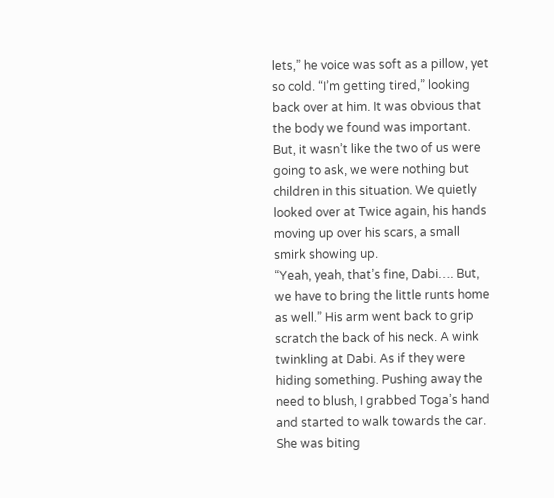lets,” he voice was soft as a pillow, yet so cold. “I’m getting tired,” looking back over at him. It was obvious that the body we found was important. But, it wasn’t like the two of us were going to ask, we were nothing but children in this situation. We quietly looked over at Twice again, his hands moving up over his scars, a small smirk showing up.
“Yeah, yeah, that’s fine, Dabi…. But, we have to bring the little runts home as well.” His arm went back to grip scratch the back of his neck. A wink twinkling at Dabi. As if they were hiding something. Pushing away the need to blush, I grabbed Toga’s hand and started to walk towards the car. She was biting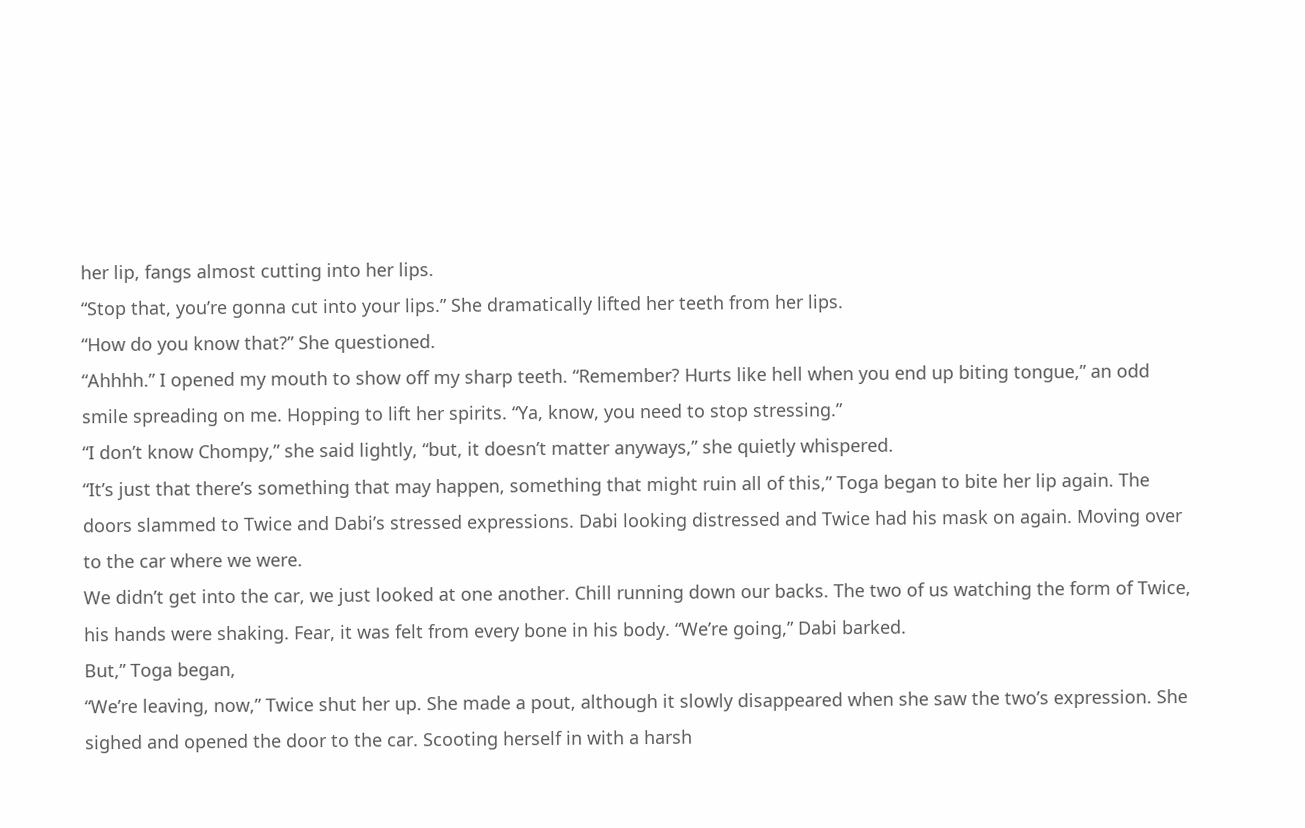her lip, fangs almost cutting into her lips.
“Stop that, you’re gonna cut into your lips.” She dramatically lifted her teeth from her lips.
“How do you know that?” She questioned.
“Ahhhh.” I opened my mouth to show off my sharp teeth. “Remember? Hurts like hell when you end up biting tongue,” an odd smile spreading on me. Hopping to lift her spirits. “Ya, know, you need to stop stressing.”
“I don’t know Chompy,” she said lightly, “but, it doesn’t matter anyways,” she quietly whispered.
“It’s just that there’s something that may happen, something that might ruin all of this,” Toga began to bite her lip again. The doors slammed to Twice and Dabi’s stressed expressions. Dabi looking distressed and Twice had his mask on again. Moving over to the car where we were.
We didn’t get into the car, we just looked at one another. Chill running down our backs. The two of us watching the form of Twice, his hands were shaking. Fear, it was felt from every bone in his body. “We’re going,” Dabi barked.
But,” Toga began,
“We’re leaving, now,” Twice shut her up. She made a pout, although it slowly disappeared when she saw the two’s expression. She sighed and opened the door to the car. Scooting herself in with a harsh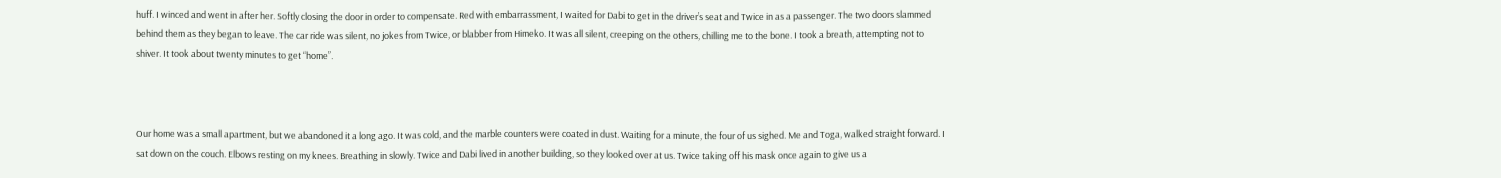huff. I winced and went in after her. Softly closing the door in order to compensate. Red with embarrassment, I waited for Dabi to get in the driver’s seat and Twice in as a passenger. The two doors slammed behind them as they began to leave. The car ride was silent, no jokes from Twice, or blabber from Himeko. It was all silent, creeping on the others, chilling me to the bone. I took a breath, attempting not to shiver. It took about twenty minutes to get “home”.



Our home was a small apartment, but we abandoned it a long ago. It was cold, and the marble counters were coated in dust. Waiting for a minute, the four of us sighed. Me and Toga, walked straight forward. I sat down on the couch. Elbows resting on my knees. Breathing in slowly. Twice and Dabi lived in another building, so they looked over at us. Twice taking off his mask once again to give us a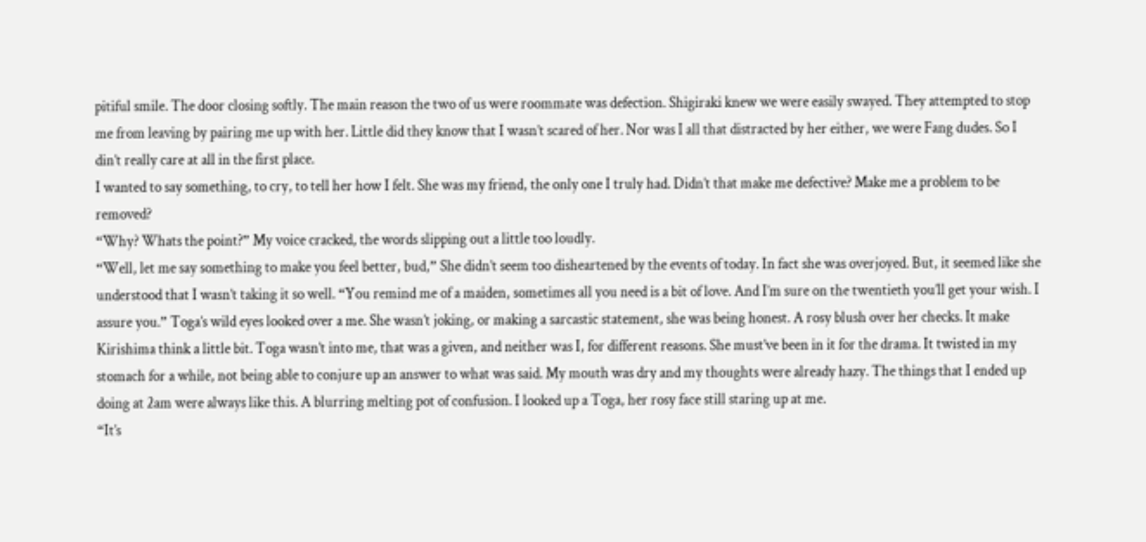pitiful smile. The door closing softly. The main reason the two of us were roommate was defection. Shigiraki knew we were easily swayed. They attempted to stop me from leaving by pairing me up with her. Little did they know that I wasn’t scared of her. Nor was I all that distracted by her either, we were Fang dudes. So I din’t really care at all in the first place.
I wanted to say something, to cry, to tell her how I felt. She was my friend, the only one I truly had. Didn’t that make me defective? Make me a problem to be removed?
“Why? Whats the point?” My voice cracked, the words slipping out a little too loudly.
“Well, let me say something to make you feel better, bud,” She didn’t seem too disheartened by the events of today. In fact she was overjoyed. But, it seemed like she understood that I wasn’t taking it so well. “You remind me of a maiden, sometimes all you need is a bit of love. And I’m sure on the twentieth you’ll get your wish. I assure you.” Toga’s wild eyes looked over a me. She wasn’t joking, or making a sarcastic statement, she was being honest. A rosy blush over her checks. It make Kirishima think a little bit. Toga wasn’t into me, that was a given, and neither was I, for different reasons. She must’ve been in it for the drama. It twisted in my stomach for a while, not being able to conjure up an answer to what was said. My mouth was dry and my thoughts were already hazy. The things that I ended up doing at 2am were always like this. A blurring melting pot of confusion. I looked up a Toga, her rosy face still staring up at me.
“It’s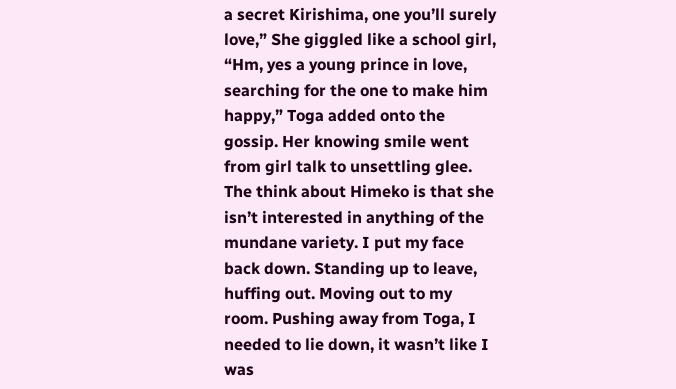a secret Kirishima, one you’ll surely love,” She giggled like a school girl, “Hm, yes a young prince in love, searching for the one to make him happy,” Toga added onto the gossip. Her knowing smile went from girl talk to unsettling glee. The think about Himeko is that she isn’t interested in anything of the mundane variety. I put my face back down. Standing up to leave, huffing out. Moving out to my room. Pushing away from Toga, I needed to lie down, it wasn’t like I was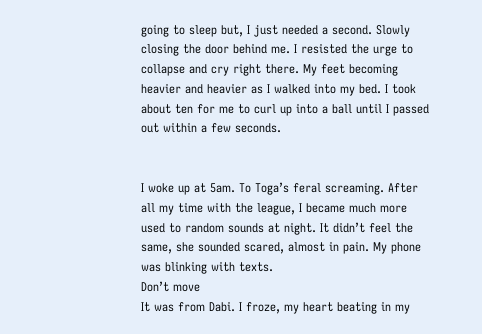going to sleep but, I just needed a second. Slowly closing the door behind me. I resisted the urge to collapse and cry right there. My feet becoming heavier and heavier as I walked into my bed. I took about ten for me to curl up into a ball until I passed out within a few seconds.


I woke up at 5am. To Toga’s feral screaming. After all my time with the league, I became much more used to random sounds at night. It didn’t feel the same, she sounded scared, almost in pain. My phone was blinking with texts.
Don’t move
It was from Dabi. I froze, my heart beating in my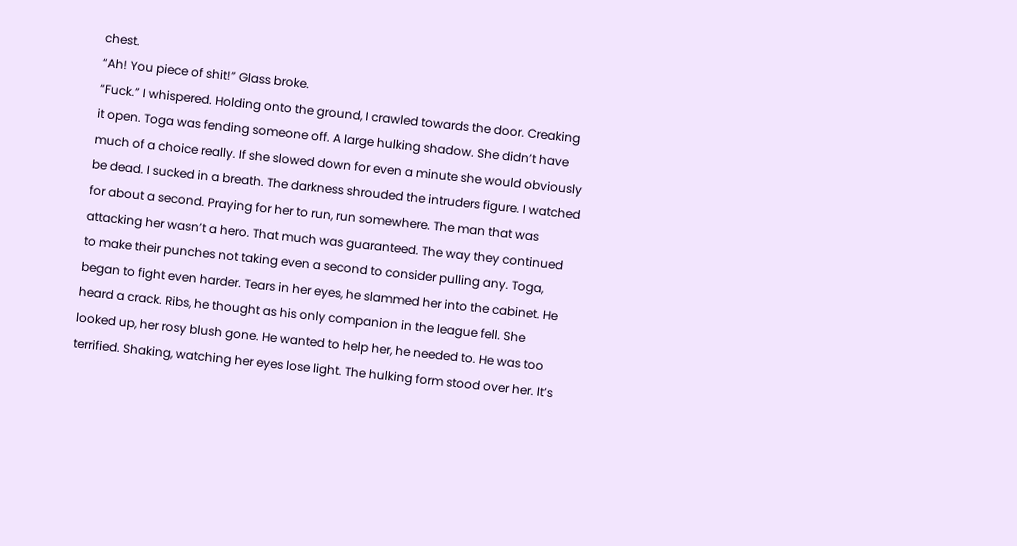chest.
“Ah! You piece of shit!” Glass broke.
“Fuck.” I whispered. Holding onto the ground, I crawled towards the door. Creaking it open. Toga was fending someone off. A large hulking shadow. She didn’t have much of a choice really. If she slowed down for even a minute she would obviously be dead. I sucked in a breath. The darkness shrouded the intruders figure. I watched for about a second. Praying for her to run, run somewhere. The man that was attacking her wasn’t a hero. That much was guaranteed. The way they continued to make their punches not taking even a second to consider pulling any. Toga, began to fight even harder. Tears in her eyes, he slammed her into the cabinet. He heard a crack. Ribs, he thought as his only companion in the league fell. She looked up, her rosy blush gone. He wanted to help her, he needed to. He was too terrified. Shaking, watching her eyes lose light. The hulking form stood over her. It’s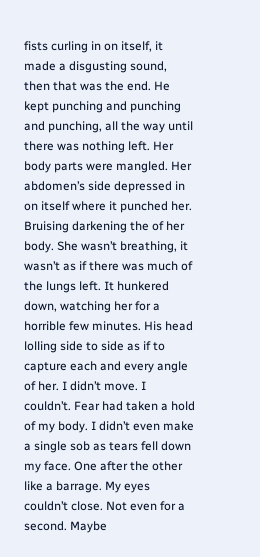fists curling in on itself, it made a disgusting sound, then that was the end. He kept punching and punching and punching, all the way until there was nothing left. Her body parts were mangled. Her abdomen’s side depressed in on itself where it punched her. Bruising darkening the of her body. She wasn’t breathing, it wasn’t as if there was much of the lungs left. It hunkered down, watching her for a horrible few minutes. His head lolling side to side as if to capture each and every angle of her. I didn’t move. I couldn’t. Fear had taken a hold of my body. I didn’t even make a single sob as tears fell down my face. One after the other like a barrage. My eyes couldn’t close. Not even for a second. Maybe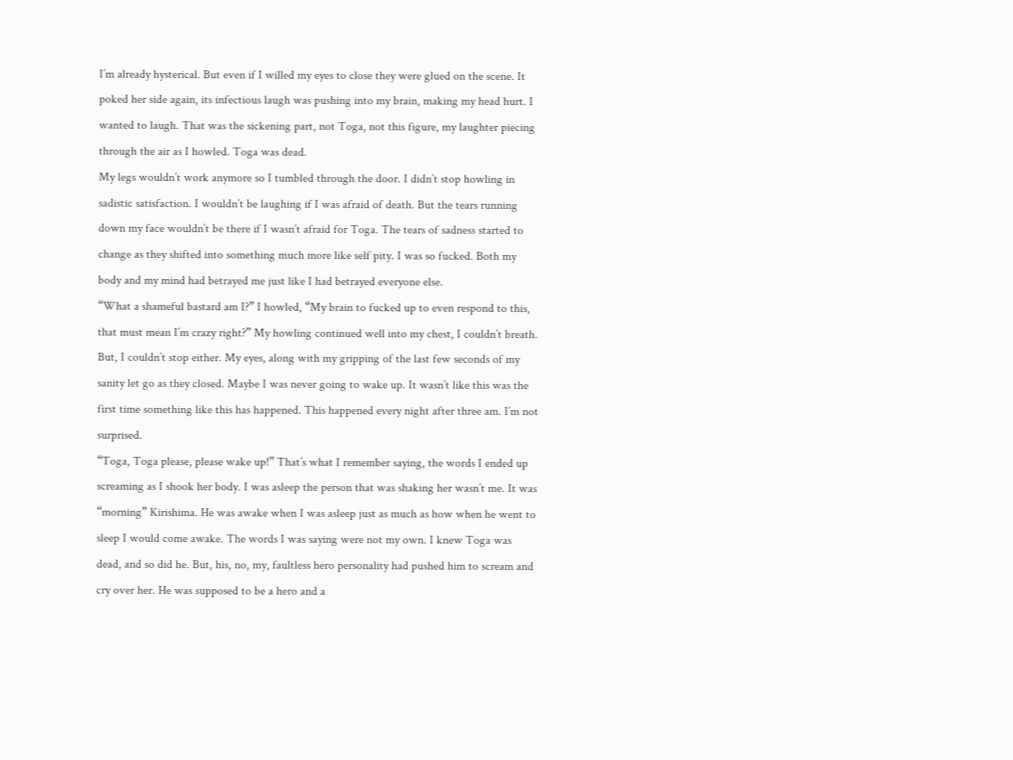I’m already hysterical. But even if I willed my eyes to close they were glued on the scene. It poked her side again, its infectious laugh was pushing into my brain, making my head hurt. I wanted to laugh. That was the sickening part, not Toga, not this figure, my laughter piecing through the air as I howled. Toga was dead.
My legs wouldn’t work anymore so I tumbled through the door. I didn’t stop howling in sadistic satisfaction. I wouldn’t be laughing if I was afraid of death. But the tears running down my face wouldn’t be there if I wasn’t afraid for Toga. The tears of sadness started to change as they shifted into something much more like self pity. I was so fucked. Both my body and my mind had betrayed me just like I had betrayed everyone else.
“What a shameful bastard am I?” I howled, “My brain to fucked up to even respond to this, that must mean I’m crazy right?” My howling continued well into my chest, I couldn’t breath. But, I couldn’t stop either. My eyes, along with my gripping of the last few seconds of my sanity let go as they closed. Maybe I was never going to wake up. It wasn’t like this was the first time something like this has happened. This happened every night after three am. I’m not surprised.
“Toga, Toga please, please wake up!” That’s what I remember saying, the words I ended up screaming as I shook her body. I was asleep the person that was shaking her wasn’t me. It was “morning” Kirishima. He was awake when I was asleep just as much as how when he went to sleep I would come awake. The words I was saying were not my own. I knew Toga was dead, and so did he. But, his, no, my, faultless hero personality had pushed him to scream and cry over her. He was supposed to be a hero and a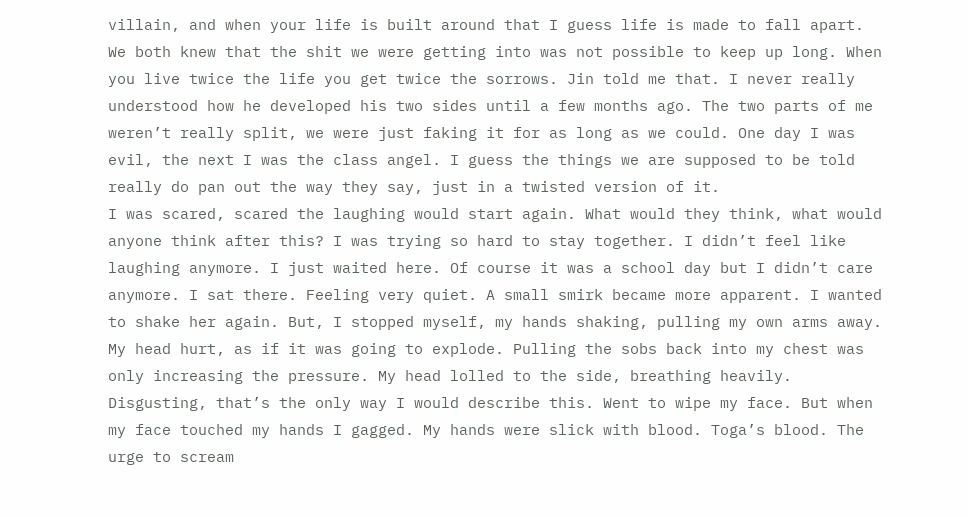villain, and when your life is built around that I guess life is made to fall apart. We both knew that the shit we were getting into was not possible to keep up long. When you live twice the life you get twice the sorrows. Jin told me that. I never really understood how he developed his two sides until a few months ago. The two parts of me weren’t really split, we were just faking it for as long as we could. One day I was evil, the next I was the class angel. I guess the things we are supposed to be told really do pan out the way they say, just in a twisted version of it.
I was scared, scared the laughing would start again. What would they think, what would anyone think after this? I was trying so hard to stay together. I didn’t feel like laughing anymore. I just waited here. Of course it was a school day but I didn’t care anymore. I sat there. Feeling very quiet. A small smirk became more apparent. I wanted to shake her again. But, I stopped myself, my hands shaking, pulling my own arms away. My head hurt, as if it was going to explode. Pulling the sobs back into my chest was only increasing the pressure. My head lolled to the side, breathing heavily. Disgusting, that’s the only way I would describe this. Went to wipe my face. But when my face touched my hands I gagged. My hands were slick with blood. Toga’s blood. The urge to scream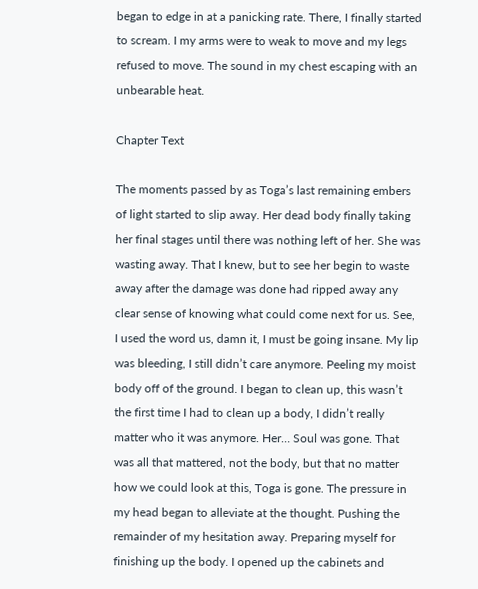began to edge in at a panicking rate. There, I finally started to scream. I my arms were to weak to move and my legs refused to move. The sound in my chest escaping with an unbearable heat.

Chapter Text

The moments passed by as Toga’s last remaining embers of light started to slip away. Her dead body finally taking her final stages until there was nothing left of her. She was wasting away. That I knew, but to see her begin to waste away after the damage was done had ripped away any clear sense of knowing what could come next for us. See, I used the word us, damn it, I must be going insane. My lip was bleeding, I still didn’t care anymore. Peeling my moist body off of the ground. I began to clean up, this wasn’t the first time I had to clean up a body, I didn’t really matter who it was anymore. Her… Soul was gone. That was all that mattered, not the body, but that no matter how we could look at this, Toga is gone. The pressure in my head began to alleviate at the thought. Pushing the remainder of my hesitation away. Preparing myself for finishing up the body. I opened up the cabinets and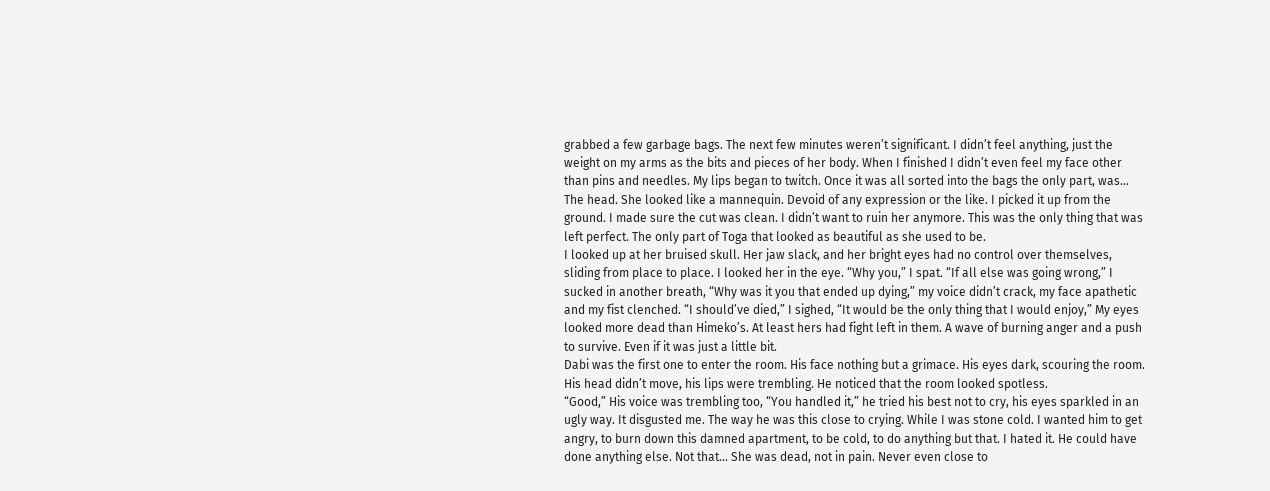grabbed a few garbage bags. The next few minutes weren’t significant. I didn’t feel anything, just the weight on my arms as the bits and pieces of her body. When I finished I didn’t even feel my face other than pins and needles. My lips began to twitch. Once it was all sorted into the bags the only part, was… The head. She looked like a mannequin. Devoid of any expression or the like. I picked it up from the ground. I made sure the cut was clean. I didn’t want to ruin her anymore. This was the only thing that was left perfect. The only part of Toga that looked as beautiful as she used to be.
I looked up at her bruised skull. Her jaw slack, and her bright eyes had no control over themselves, sliding from place to place. I looked her in the eye. “Why you,” I spat. “If all else was going wrong,” I sucked in another breath, “Why was it you that ended up dying,” my voice didn’t crack, my face apathetic and my fist clenched. “I should’ve died,” I sighed, “It would be the only thing that I would enjoy,” My eyes looked more dead than Himeko’s. At least hers had fight left in them. A wave of burning anger and a push to survive. Even if it was just a little bit.
Dabi was the first one to enter the room. His face nothing but a grimace. His eyes dark, scouring the room. His head didn’t move, his lips were trembling. He noticed that the room looked spotless.
“Good,” His voice was trembling too, “You handled it,” he tried his best not to cry, his eyes sparkled in an ugly way. It disgusted me. The way he was this close to crying. While I was stone cold. I wanted him to get angry, to burn down this damned apartment, to be cold, to do anything but that. I hated it. He could have done anything else. Not that… She was dead, not in pain. Never even close to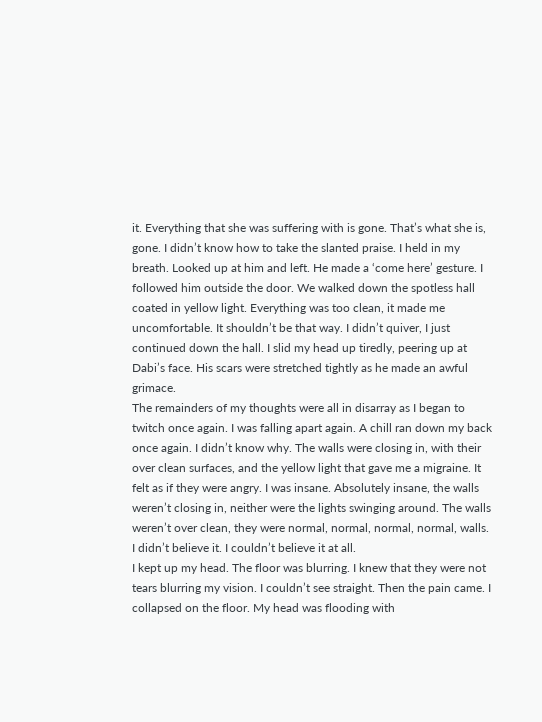it. Everything that she was suffering with is gone. That’s what she is, gone. I didn’t know how to take the slanted praise. I held in my breath. Looked up at him and left. He made a ‘come here’ gesture. I followed him outside the door. We walked down the spotless hall coated in yellow light. Everything was too clean, it made me uncomfortable. It shouldn’t be that way. I didn’t quiver, I just continued down the hall. I slid my head up tiredly, peering up at Dabi’s face. His scars were stretched tightly as he made an awful grimace.
The remainders of my thoughts were all in disarray as I began to twitch once again. I was falling apart again. A chill ran down my back once again. I didn’t know why. The walls were closing in, with their over clean surfaces, and the yellow light that gave me a migraine. It felt as if they were angry. I was insane. Absolutely insane, the walls weren’t closing in, neither were the lights swinging around. The walls weren’t over clean, they were normal, normal, normal, normal, walls. I didn’t believe it. I couldn’t believe it at all.
I kept up my head. The floor was blurring. I knew that they were not tears blurring my vision. I couldn’t see straight. Then the pain came. I collapsed on the floor. My head was flooding with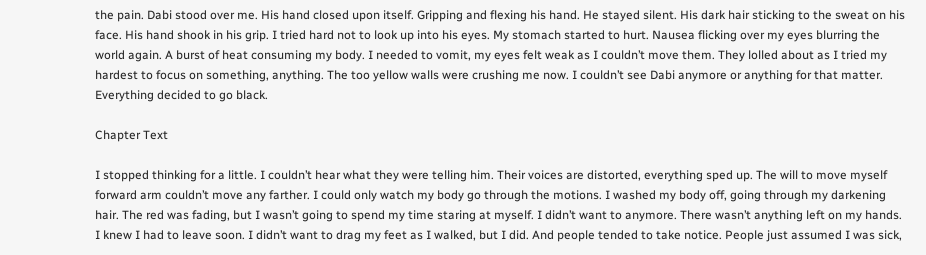the pain. Dabi stood over me. His hand closed upon itself. Gripping and flexing his hand. He stayed silent. His dark hair sticking to the sweat on his face. His hand shook in his grip. I tried hard not to look up into his eyes. My stomach started to hurt. Nausea flicking over my eyes blurring the world again. A burst of heat consuming my body. I needed to vomit, my eyes felt weak as I couldn’t move them. They lolled about as I tried my hardest to focus on something, anything. The too yellow walls were crushing me now. I couldn’t see Dabi anymore or anything for that matter. Everything decided to go black.

Chapter Text

I stopped thinking for a little. I couldn’t hear what they were telling him. Their voices are distorted, everything sped up. The will to move myself forward arm couldn’t move any farther. I could only watch my body go through the motions. I washed my body off, going through my darkening hair. The red was fading, but I wasn’t going to spend my time staring at myself. I didn’t want to anymore. There wasn’t anything left on my hands. I knew I had to leave soon. I didn’t want to drag my feet as I walked, but I did. And people tended to take notice. People just assumed I was sick,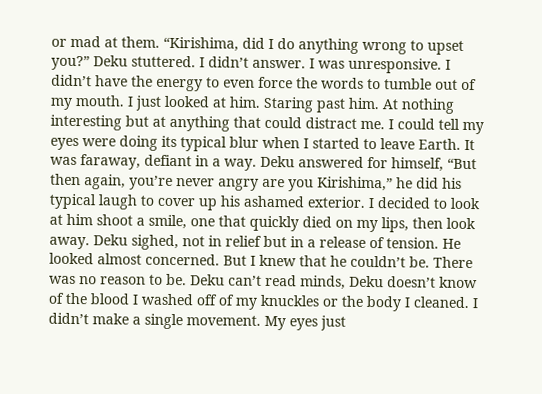or mad at them. “Kirishima, did I do anything wrong to upset you?” Deku stuttered. I didn’t answer. I was unresponsive. I didn’t have the energy to even force the words to tumble out of my mouth. I just looked at him. Staring past him. At nothing interesting but at anything that could distract me. I could tell my eyes were doing its typical blur when I started to leave Earth. It was faraway, defiant in a way. Deku answered for himself, “But then again, you’re never angry are you Kirishima,” he did his typical laugh to cover up his ashamed exterior. I decided to look at him shoot a smile, one that quickly died on my lips, then look away. Deku sighed, not in relief but in a release of tension. He looked almost concerned. But I knew that he couldn’t be. There was no reason to be. Deku can’t read minds, Deku doesn’t know of the blood I washed off of my knuckles or the body I cleaned. I didn’t make a single movement. My eyes just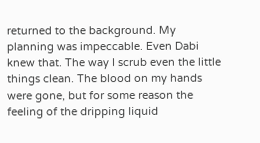returned to the background. My planning was impeccable. Even Dabi knew that. The way I scrub even the little things clean. The blood on my hands were gone, but for some reason the feeling of the dripping liquid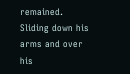remained. Sliding down his arms and over his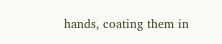hands, coating them in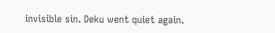invisible sin. Deku went quiet again.